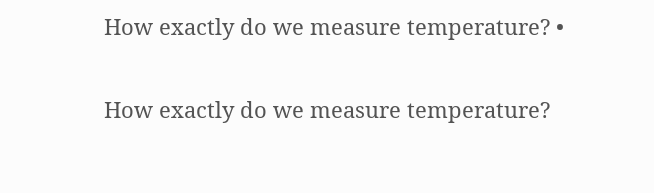How exactly do we measure temperature? •

How exactly do we measure temperature?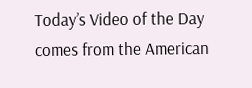Today’s Video of the Day comes from the American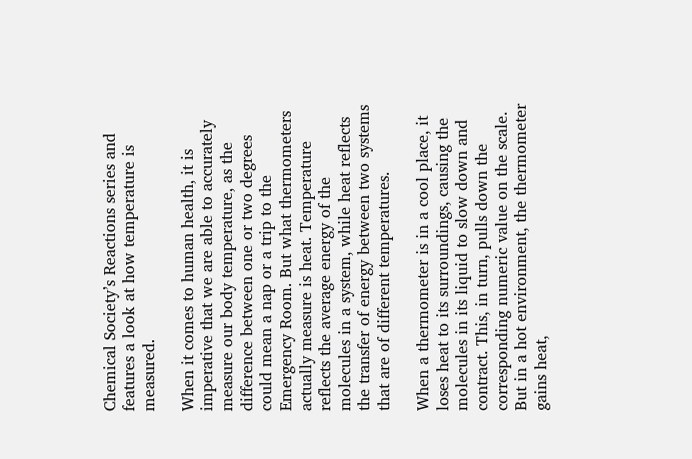Chemical Society’s Reactions series and features a look at how temperature is measured.

When it comes to human health, it is imperative that we are able to accurately measure our body temperature, as the difference between one or two degrees could mean a nap or a trip to the Emergency Room. But what thermometers actually measure is heat. Temperature reflects the average energy of the molecules in a system, while heat reflects the transfer of energy between two systems that are of different temperatures.

When a thermometer is in a cool place, it loses heat to its surroundings, causing the molecules in its liquid to slow down and contract. This, in turn, pulls down the corresponding numeric value on the scale. But in a hot environment, the thermometer gains heat,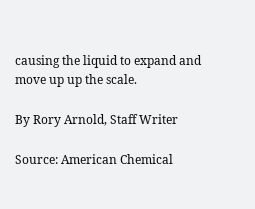causing the liquid to expand and move up up the scale.

By Rory Arnold, Staff Writer

Source: American Chemical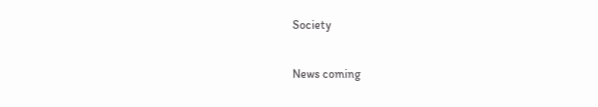Society

News coming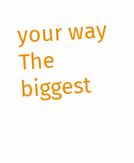your way
The biggest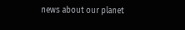news about our planet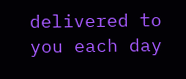delivered to you each day